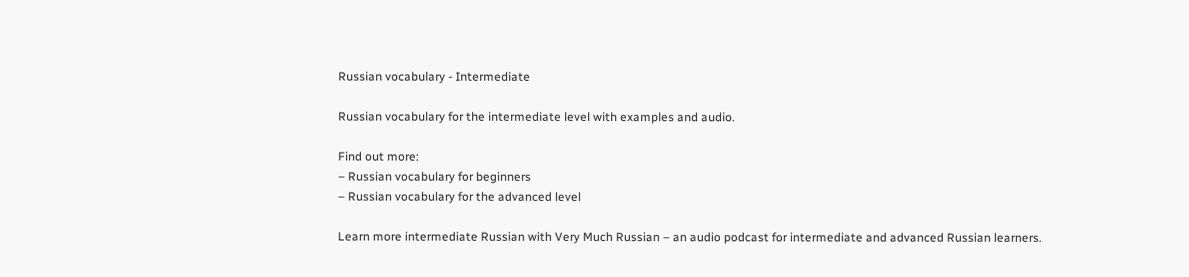Russian vocabulary - Intermediate

Russian vocabulary for the intermediate level with examples and audio.

Find out more:
– Russian vocabulary for beginners
– Russian vocabulary for the advanced level

Learn more intermediate Russian with Very Much Russian – an audio podcast for intermediate and advanced Russian learners.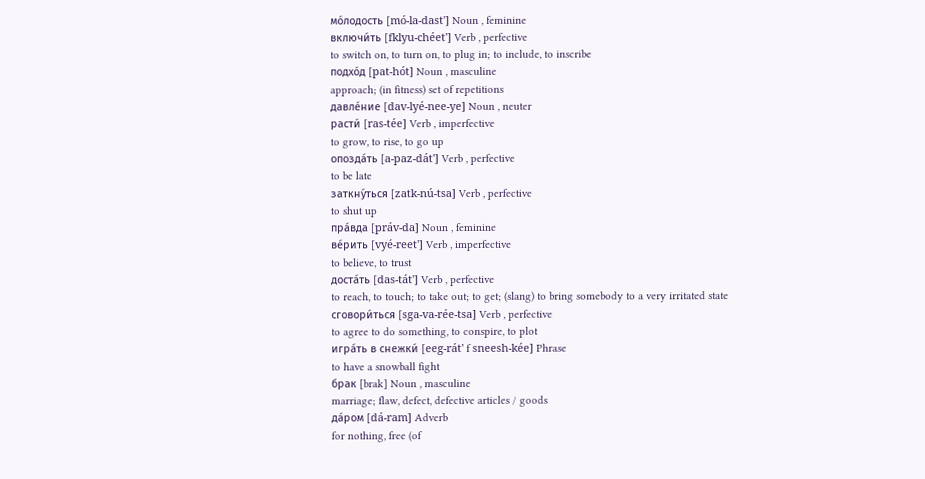мо́лодость [mó-la-dast'] Noun , feminine
включи́ть [fklyu-chéet'] Verb , perfective
to switch on, to turn on, to plug in; to include, to inscribe
подхо́д [pat-hót] Noun , masculine
approach; (in fitness) set of repetitions
давле́ние [dav-lyé-nee-ye] Noun , neuter
расти́ [ras-tée] Verb , imperfective
to grow, to rise, to go up
опозда́ть [a-paz-dát'] Verb , perfective
to be late
заткну́ться [zatk-nú-tsa] Verb , perfective
to shut up
пра́вда [práv-da] Noun , feminine
ве́рить [vyé-reet'] Verb , imperfective
to believe, to trust
доста́ть [das-tát'] Verb , perfective
to reach, to touch; to take out; to get; (slang) to bring somebody to a very irritated state
сговори́ться [sga-va-rée-tsa] Verb , perfective
to agree to do something, to conspire, to plot
игра́ть в снежки́ [eeg-rát' f sneesh-kée] Phrase
to have a snowball fight
брак [brak] Noun , masculine
marriage; flaw, defect, defective articles / goods
да́ром [dá-ram] Adverb
for nothing, free (of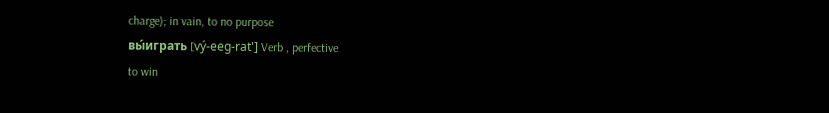charge); in vain, to no purpose
вы́играть [vý-eeg-rat'] Verb , perfective
to win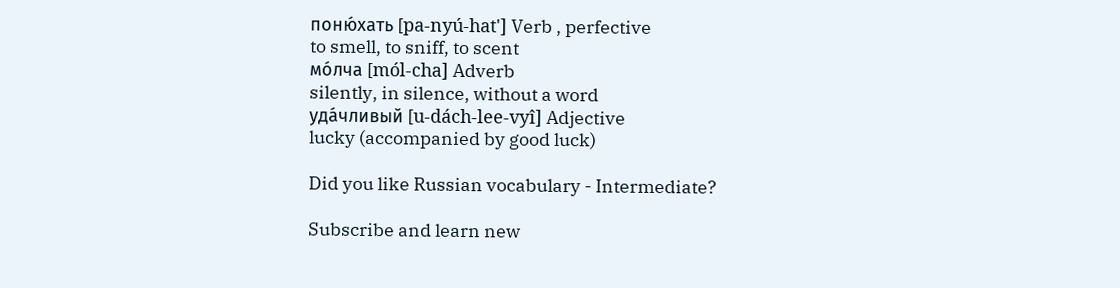поню́хать [pa-nyú-hat'] Verb , perfective
to smell, to sniff, to scent
мо́лча [mól-cha] Adverb
silently, in silence, without a word
уда́чливый [u-dách-lee-vyî] Adjective
lucky (accompanied by good luck)

Did you like Russian vocabulary - Intermediate?

Subscribe and learn new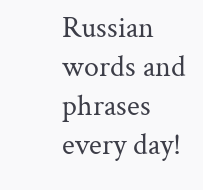Russian words and phrases every day!